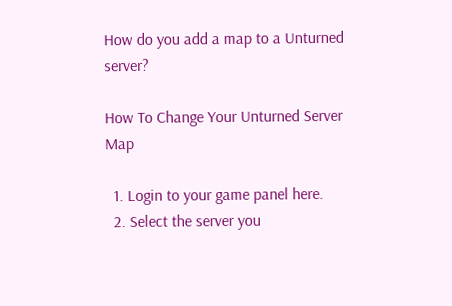How do you add a map to a Unturned server?

How To Change Your Unturned Server Map

  1. Login to your game panel here.
  2. Select the server you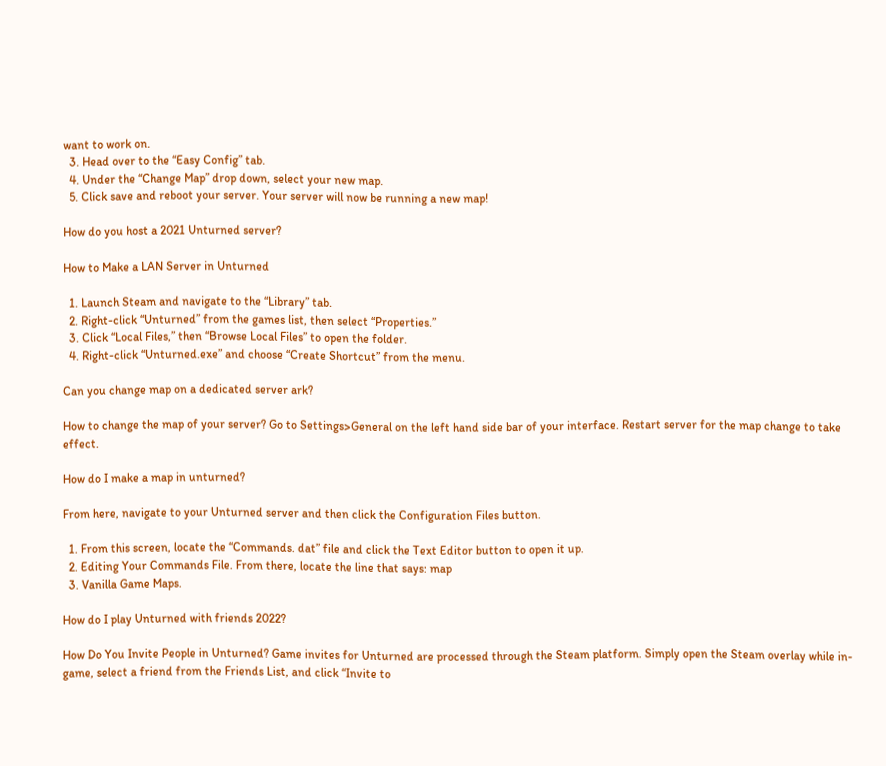want to work on.
  3. Head over to the “Easy Config” tab.
  4. Under the “Change Map” drop down, select your new map.
  5. Click save and reboot your server. Your server will now be running a new map!

How do you host a 2021 Unturned server?

How to Make a LAN Server in Unturned

  1. Launch Steam and navigate to the “Library” tab.
  2. Right-click “Unturned” from the games list, then select “Properties.”
  3. Click “Local Files,” then “Browse Local Files” to open the folder.
  4. Right-click “Unturned.exe” and choose “Create Shortcut” from the menu.

Can you change map on a dedicated server ark?

How to change the map of your server? Go to Settings>General on the left hand side bar of your interface. Restart server for the map change to take effect.

How do I make a map in unturned?

From here, navigate to your Unturned server and then click the Configuration Files button.

  1. From this screen, locate the “Commands. dat” file and click the Text Editor button to open it up.
  2. Editing Your Commands File. From there, locate the line that says: map
  3. Vanilla Game Maps.

How do I play Unturned with friends 2022?

How Do You Invite People in Unturned? Game invites for Unturned are processed through the Steam platform. Simply open the Steam overlay while in-game, select a friend from the Friends List, and click “Invite to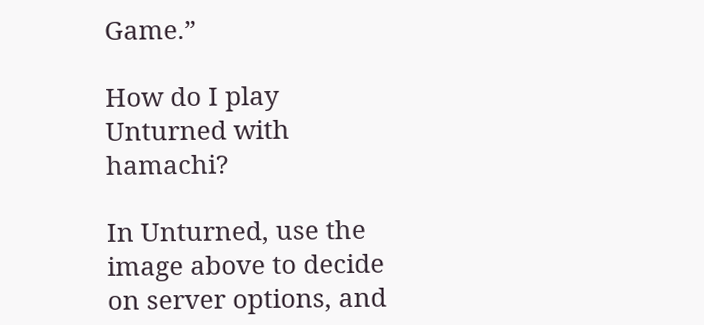Game.”

How do I play Unturned with hamachi?

In Unturned, use the image above to decide on server options, and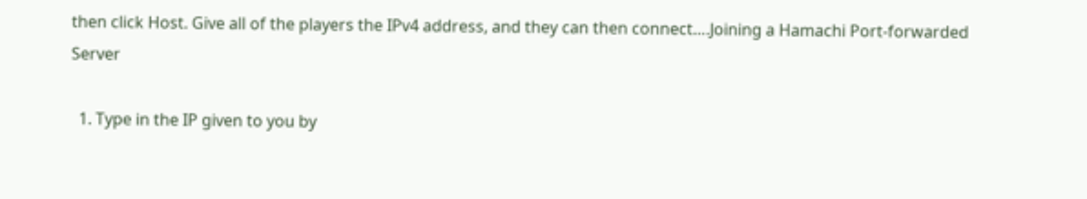then click Host. Give all of the players the IPv4 address, and they can then connect….Joining a Hamachi Port-forwarded Server

  1. Type in the IP given to you by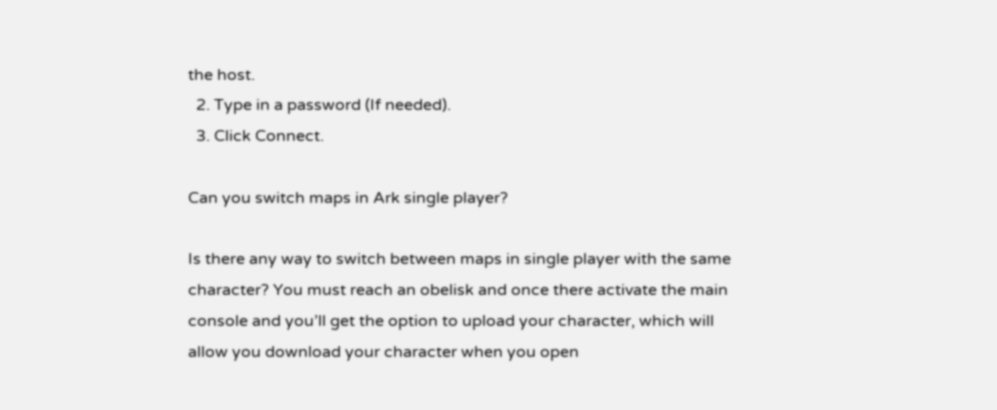the host.
  2. Type in a password (If needed).
  3. Click Connect.

Can you switch maps in Ark single player?

Is there any way to switch between maps in single player with the same character? You must reach an obelisk and once there activate the main console and you’ll get the option to upload your character, which will allow you download your character when you open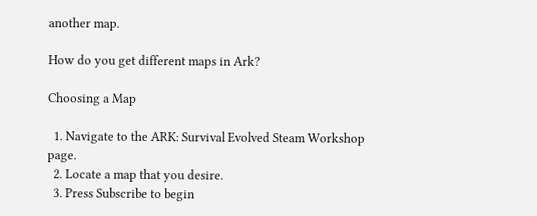another map.

How do you get different maps in Ark?

Choosing a Map

  1. Navigate to the ARK: Survival Evolved Steam Workshop page.
  2. Locate a map that you desire.
  3. Press Subscribe to begin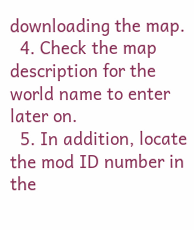downloading the map.
  4. Check the map description for the world name to enter later on.
  5. In addition, locate the mod ID number in the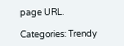page URL.

Categories: Trendy